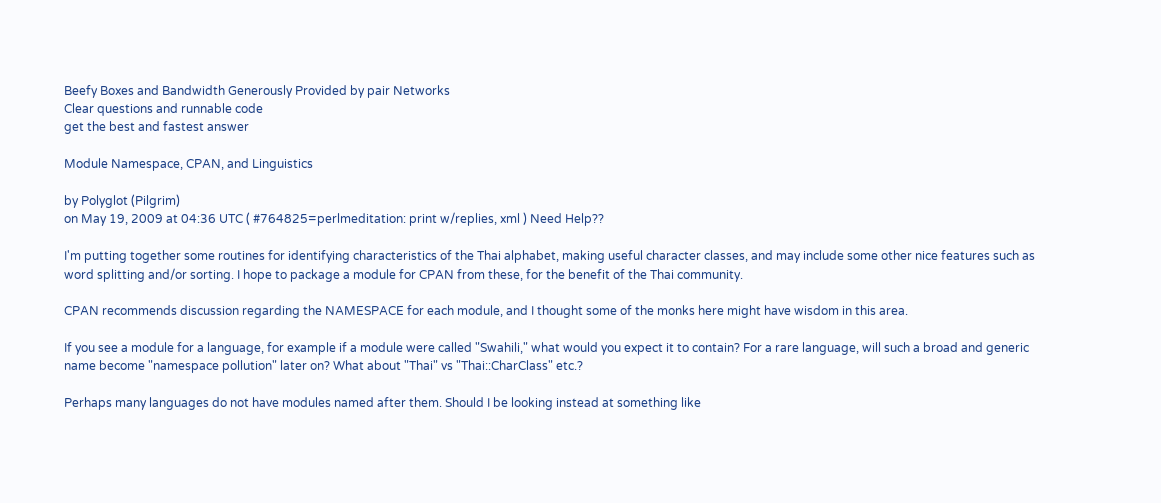Beefy Boxes and Bandwidth Generously Provided by pair Networks
Clear questions and runnable code
get the best and fastest answer

Module Namespace, CPAN, and Linguistics

by Polyglot (Pilgrim)
on May 19, 2009 at 04:36 UTC ( #764825=perlmeditation: print w/replies, xml ) Need Help??

I'm putting together some routines for identifying characteristics of the Thai alphabet, making useful character classes, and may include some other nice features such as word splitting and/or sorting. I hope to package a module for CPAN from these, for the benefit of the Thai community.

CPAN recommends discussion regarding the NAMESPACE for each module, and I thought some of the monks here might have wisdom in this area.

If you see a module for a language, for example if a module were called "Swahili," what would you expect it to contain? For a rare language, will such a broad and generic name become "namespace pollution" later on? What about "Thai" vs "Thai::CharClass" etc.?

Perhaps many languages do not have modules named after them. Should I be looking instead at something like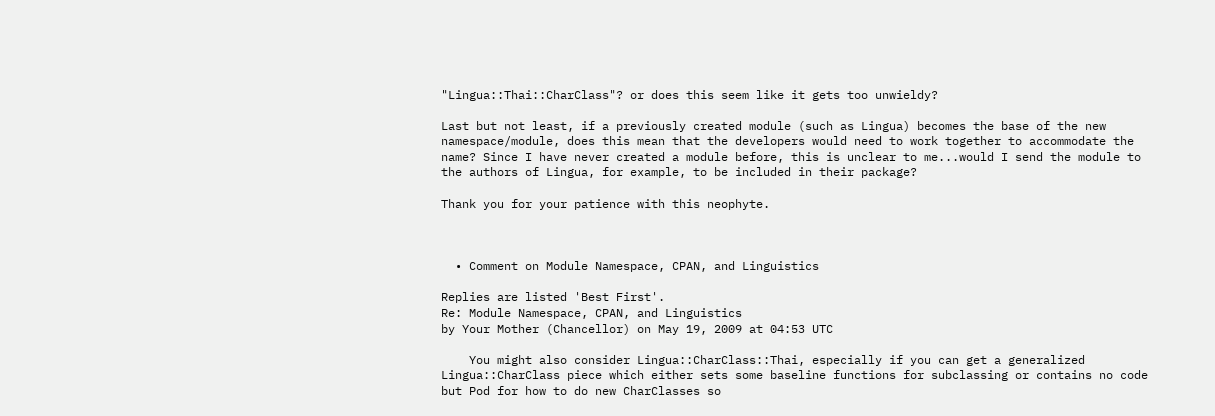"Lingua::Thai::CharClass"? or does this seem like it gets too unwieldy?

Last but not least, if a previously created module (such as Lingua) becomes the base of the new namespace/module, does this mean that the developers would need to work together to accommodate the name? Since I have never created a module before, this is unclear to me...would I send the module to the authors of Lingua, for example, to be included in their package?

Thank you for your patience with this neophyte.



  • Comment on Module Namespace, CPAN, and Linguistics

Replies are listed 'Best First'.
Re: Module Namespace, CPAN, and Linguistics
by Your Mother (Chancellor) on May 19, 2009 at 04:53 UTC

    You might also consider Lingua::CharClass::Thai, especially if you can get a generalized Lingua::CharClass piece which either sets some baseline functions for subclassing or contains no code but Pod for how to do new CharClasses so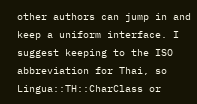other authors can jump in and keep a uniform interface. I suggest keeping to the ISO abbreviation for Thai, so Lingua::TH::CharClass or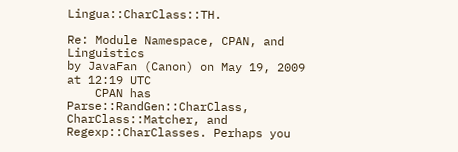Lingua::CharClass::TH.

Re: Module Namespace, CPAN, and Linguistics
by JavaFan (Canon) on May 19, 2009 at 12:19 UTC
    CPAN has Parse::RandGen::CharClass, CharClass::Matcher, and Regexp::CharClasses. Perhaps you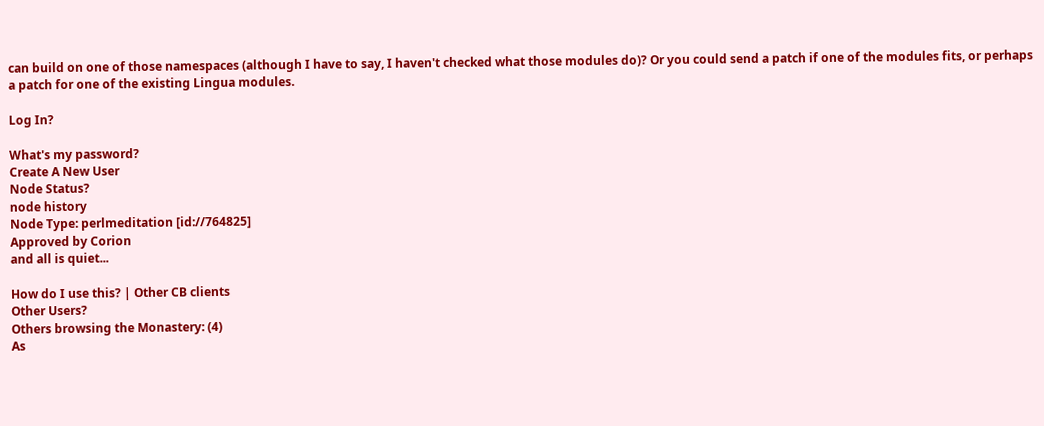can build on one of those namespaces (although I have to say, I haven't checked what those modules do)? Or you could send a patch if one of the modules fits, or perhaps a patch for one of the existing Lingua modules.

Log In?

What's my password?
Create A New User
Node Status?
node history
Node Type: perlmeditation [id://764825]
Approved by Corion
and all is quiet...

How do I use this? | Other CB clients
Other Users?
Others browsing the Monastery: (4)
As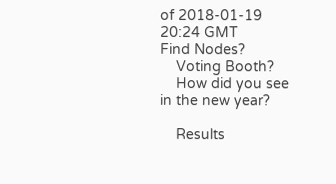of 2018-01-19 20:24 GMT
Find Nodes?
    Voting Booth?
    How did you see in the new year?

    Results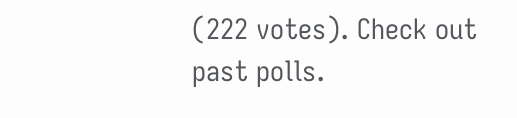(222 votes). Check out past polls.